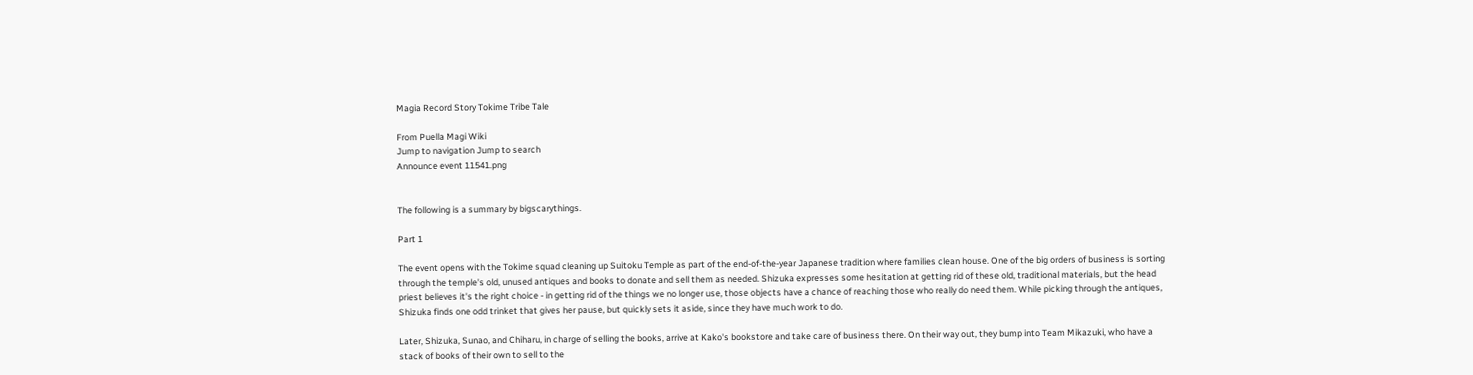Magia Record Story Tokime Tribe Tale

From Puella Magi Wiki
Jump to navigation Jump to search
Announce event 11541.png


The following is a summary by bigscarythings.

Part 1

The event opens with the Tokime squad cleaning up Suitoku Temple as part of the end-of-the-year Japanese tradition where families clean house. One of the big orders of business is sorting through the temple's old, unused antiques and books to donate and sell them as needed. Shizuka expresses some hesitation at getting rid of these old, traditional materials, but the head priest believes it's the right choice - in getting rid of the things we no longer use, those objects have a chance of reaching those who really do need them. While picking through the antiques, Shizuka finds one odd trinket that gives her pause, but quickly sets it aside, since they have much work to do.

Later, Shizuka, Sunao, and Chiharu, in charge of selling the books, arrive at Kako's bookstore and take care of business there. On their way out, they bump into Team Mikazuki, who have a stack of books of their own to sell to the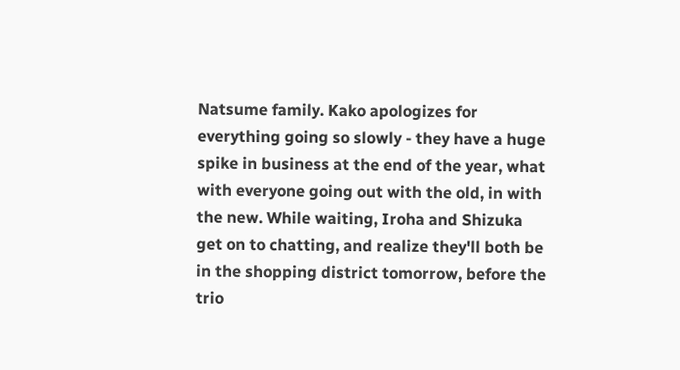Natsume family. Kako apologizes for everything going so slowly - they have a huge spike in business at the end of the year, what with everyone going out with the old, in with the new. While waiting, Iroha and Shizuka get on to chatting, and realize they'll both be in the shopping district tomorrow, before the trio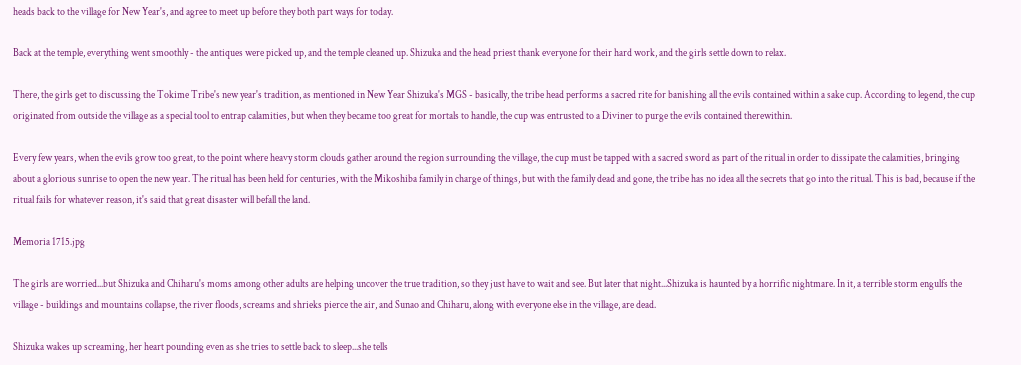heads back to the village for New Year's, and agree to meet up before they both part ways for today.

Back at the temple, everything went smoothly - the antiques were picked up, and the temple cleaned up. Shizuka and the head priest thank everyone for their hard work, and the girls settle down to relax.

There, the girls get to discussing the Tokime Tribe's new year's tradition, as mentioned in New Year Shizuka's MGS - basically, the tribe head performs a sacred rite for banishing all the evils contained within a sake cup. According to legend, the cup originated from outside the village as a special tool to entrap calamities, but when they became too great for mortals to handle, the cup was entrusted to a Diviner to purge the evils contained therewithin.

Every few years, when the evils grow too great, to the point where heavy storm clouds gather around the region surrounding the village, the cup must be tapped with a sacred sword as part of the ritual in order to dissipate the calamities, bringing about a glorious sunrise to open the new year. The ritual has been held for centuries, with the Mikoshiba family in charge of things, but with the family dead and gone, the tribe has no idea all the secrets that go into the ritual. This is bad, because if the ritual fails for whatever reason, it's said that great disaster will befall the land.

Memoria 1715.jpg

The girls are worried...but Shizuka and Chiharu's moms among other adults are helping uncover the true tradition, so they just have to wait and see. But later that night...Shizuka is haunted by a horrific nightmare. In it, a terrible storm engulfs the village - buildings and mountains collapse, the river floods, screams and shrieks pierce the air, and Sunao and Chiharu, along with everyone else in the village, are dead.

Shizuka wakes up screaming, her heart pounding even as she tries to settle back to sleep...she tells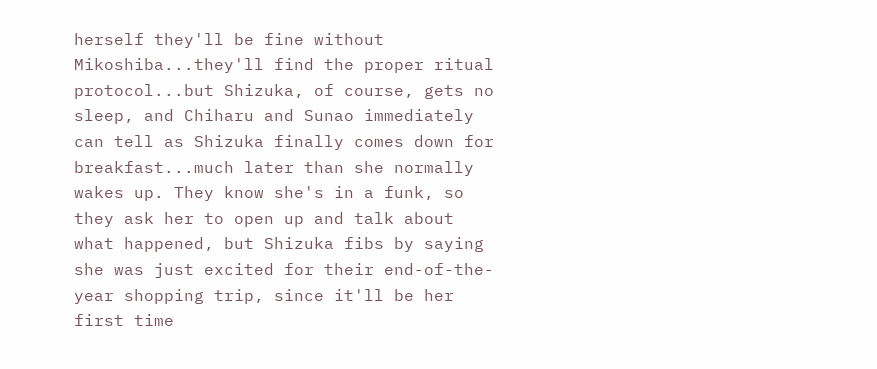herself they'll be fine without Mikoshiba...they'll find the proper ritual protocol...but Shizuka, of course, gets no sleep, and Chiharu and Sunao immediately can tell as Shizuka finally comes down for breakfast...much later than she normally wakes up. They know she's in a funk, so they ask her to open up and talk about what happened, but Shizuka fibs by saying she was just excited for their end-of-the-year shopping trip, since it'll be her first time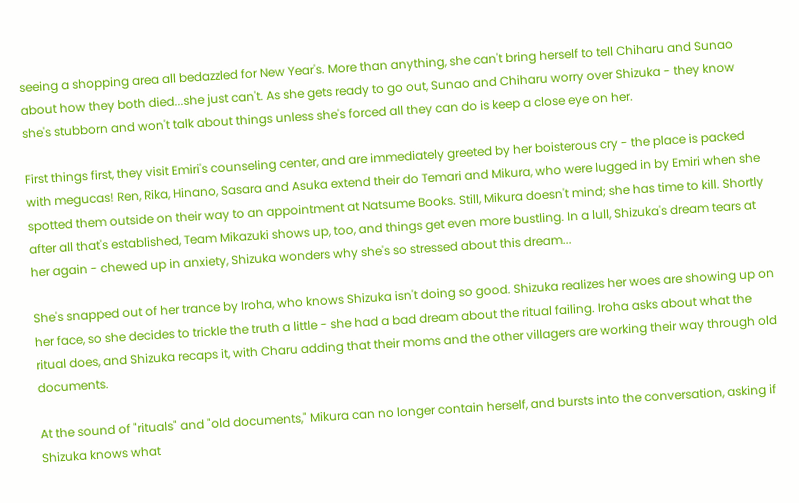seeing a shopping area all bedazzled for New Year's. More than anything, she can't bring herself to tell Chiharu and Sunao about how they both died...she just can't. As she gets ready to go out, Sunao and Chiharu worry over Shizuka - they know she's stubborn and won't talk about things unless she's forced all they can do is keep a close eye on her.

First things first, they visit Emiri's counseling center, and are immediately greeted by her boisterous cry - the place is packed with megucas! Ren, Rika, Hinano, Sasara and Asuka extend their do Temari and Mikura, who were lugged in by Emiri when she spotted them outside on their way to an appointment at Natsume Books. Still, Mikura doesn't mind; she has time to kill. Shortly after all that's established, Team Mikazuki shows up, too, and things get even more bustling. In a lull, Shizuka's dream tears at her again - chewed up in anxiety, Shizuka wonders why she's so stressed about this dream...

She's snapped out of her trance by Iroha, who knows Shizuka isn't doing so good. Shizuka realizes her woes are showing up on her face, so she decides to trickle the truth a little - she had a bad dream about the ritual failing. Iroha asks about what the ritual does, and Shizuka recaps it, with Charu adding that their moms and the other villagers are working their way through old documents.

At the sound of "rituals" and "old documents," Mikura can no longer contain herself, and bursts into the conversation, asking if Shizuka knows what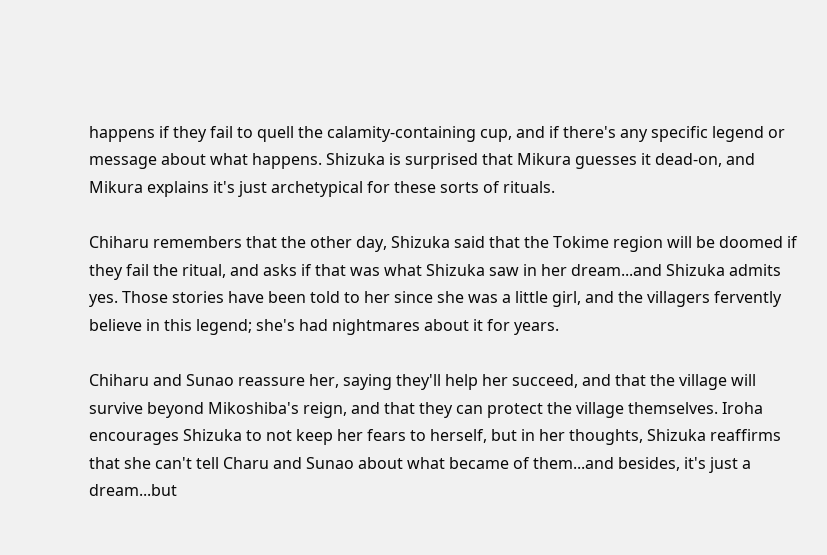happens if they fail to quell the calamity-containing cup, and if there's any specific legend or message about what happens. Shizuka is surprised that Mikura guesses it dead-on, and Mikura explains it's just archetypical for these sorts of rituals.

Chiharu remembers that the other day, Shizuka said that the Tokime region will be doomed if they fail the ritual, and asks if that was what Shizuka saw in her dream...and Shizuka admits yes. Those stories have been told to her since she was a little girl, and the villagers fervently believe in this legend; she's had nightmares about it for years.

Chiharu and Sunao reassure her, saying they'll help her succeed, and that the village will survive beyond Mikoshiba's reign, and that they can protect the village themselves. Iroha encourages Shizuka to not keep her fears to herself, but in her thoughts, Shizuka reaffirms that she can't tell Charu and Sunao about what became of them...and besides, it's just a dream...but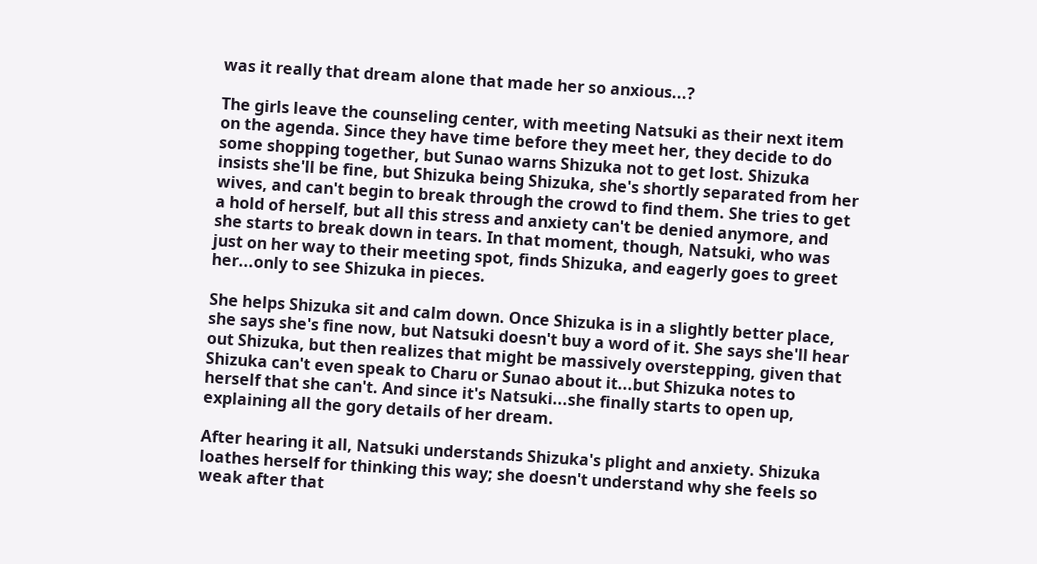was it really that dream alone that made her so anxious...?

The girls leave the counseling center, with meeting Natsuki as their next item on the agenda. Since they have time before they meet her, they decide to do some shopping together, but Sunao warns Shizuka not to get lost. Shizuka insists she'll be fine, but Shizuka being Shizuka, she's shortly separated from her wives, and can't begin to break through the crowd to find them. She tries to get a hold of herself, but all this stress and anxiety can't be denied anymore, and she starts to break down in tears. In that moment, though, Natsuki, who was just on her way to their meeting spot, finds Shizuka, and eagerly goes to greet her...only to see Shizuka in pieces.

She helps Shizuka sit and calm down. Once Shizuka is in a slightly better place, she says she's fine now, but Natsuki doesn't buy a word of it. She says she'll hear out Shizuka, but then realizes that might be massively overstepping, given that Shizuka can't even speak to Charu or Sunao about it...but Shizuka notes to herself that she can't. And since it's Natsuki...she finally starts to open up, explaining all the gory details of her dream.

After hearing it all, Natsuki understands Shizuka's plight and anxiety. Shizuka loathes herself for thinking this way; she doesn't understand why she feels so weak after that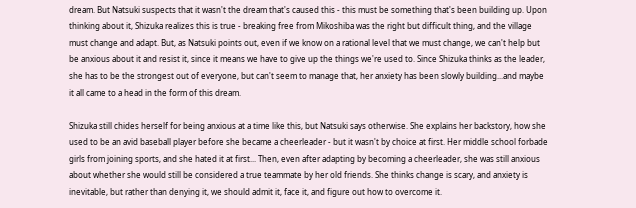dream. But Natsuki suspects that it wasn't the dream that's caused this - this must be something that's been building up. Upon thinking about it, Shizuka realizes this is true - breaking free from Mikoshiba was the right but difficult thing, and the village must change and adapt. But, as Natsuki points out, even if we know on a rational level that we must change, we can't help but be anxious about it and resist it, since it means we have to give up the things we're used to. Since Shizuka thinks as the leader, she has to be the strongest out of everyone, but can't seem to manage that, her anxiety has been slowly building...and maybe it all came to a head in the form of this dream.

Shizuka still chides herself for being anxious at a time like this, but Natsuki says otherwise. She explains her backstory, how she used to be an avid baseball player before she became a cheerleader - but it wasn't by choice at first. Her middle school forbade girls from joining sports, and she hated it at first... Then, even after adapting by becoming a cheerleader, she was still anxious about whether she would still be considered a true teammate by her old friends. She thinks change is scary, and anxiety is inevitable, but rather than denying it, we should admit it, face it, and figure out how to overcome it.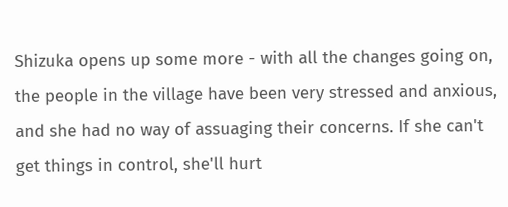Shizuka opens up some more - with all the changes going on, the people in the village have been very stressed and anxious, and she had no way of assuaging their concerns. If she can't get things in control, she'll hurt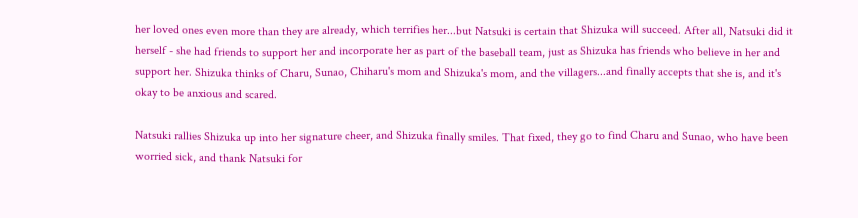her loved ones even more than they are already, which terrifies her...but Natsuki is certain that Shizuka will succeed. After all, Natsuki did it herself - she had friends to support her and incorporate her as part of the baseball team, just as Shizuka has friends who believe in her and support her. Shizuka thinks of Charu, Sunao, Chiharu's mom and Shizuka's mom, and the villagers...and finally accepts that she is, and it's okay to be anxious and scared.

Natsuki rallies Shizuka up into her signature cheer, and Shizuka finally smiles. That fixed, they go to find Charu and Sunao, who have been worried sick, and thank Natsuki for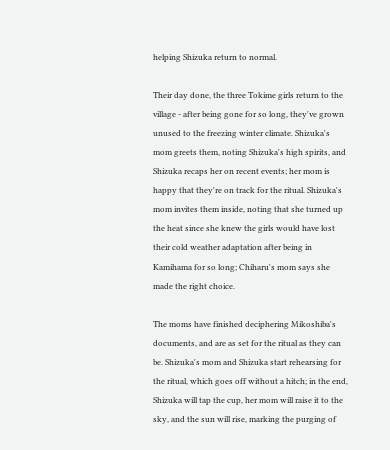helping Shizuka return to normal.

Their day done, the three Tokime girls return to the village - after being gone for so long, they've grown unused to the freezing winter climate. Shizuka's mom greets them, noting Shizuka's high spirits, and Shizuka recaps her on recent events; her mom is happy that they're on track for the ritual. Shizuka's mom invites them inside, noting that she turned up the heat since she knew the girls would have lost their cold weather adaptation after being in Kamihama for so long; Chiharu's mom says she made the right choice.

The moms have finished deciphering Mikoshiba's documents, and are as set for the ritual as they can be. Shizuka's mom and Shizuka start rehearsing for the ritual, which goes off without a hitch; in the end, Shizuka will tap the cup, her mom will raise it to the sky, and the sun will rise, marking the purging of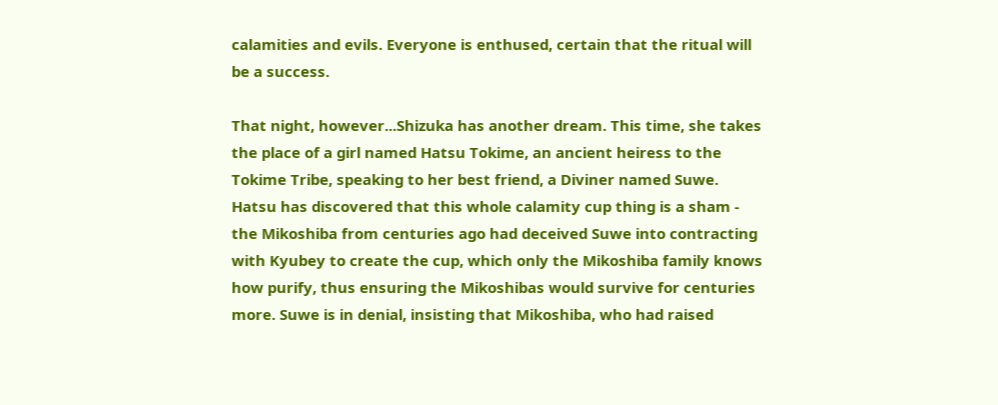calamities and evils. Everyone is enthused, certain that the ritual will be a success.

That night, however...Shizuka has another dream. This time, she takes the place of a girl named Hatsu Tokime, an ancient heiress to the Tokime Tribe, speaking to her best friend, a Diviner named Suwe. Hatsu has discovered that this whole calamity cup thing is a sham - the Mikoshiba from centuries ago had deceived Suwe into contracting with Kyubey to create the cup, which only the Mikoshiba family knows how purify, thus ensuring the Mikoshibas would survive for centuries more. Suwe is in denial, insisting that Mikoshiba, who had raised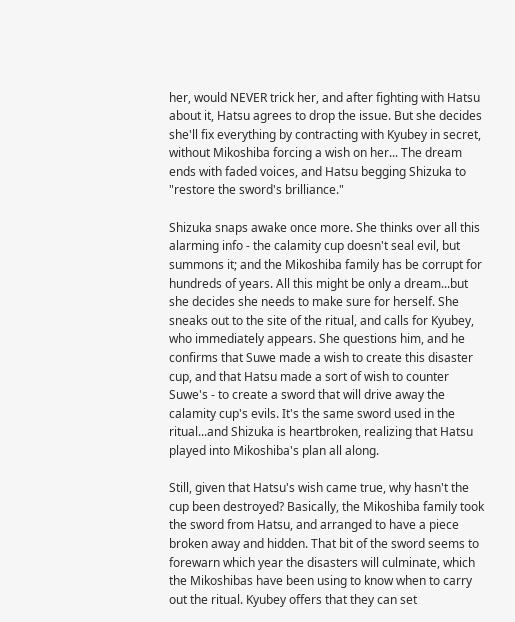her, would NEVER trick her, and after fighting with Hatsu about it, Hatsu agrees to drop the issue. But she decides she'll fix everything by contracting with Kyubey in secret, without Mikoshiba forcing a wish on her... The dream ends with faded voices, and Hatsu begging Shizuka to "restore the sword's brilliance."

Shizuka snaps awake once more. She thinks over all this alarming info - the calamity cup doesn't seal evil, but summons it; and the Mikoshiba family has be corrupt for hundreds of years. All this might be only a dream...but she decides she needs to make sure for herself. She sneaks out to the site of the ritual, and calls for Kyubey, who immediately appears. She questions him, and he confirms that Suwe made a wish to create this disaster cup, and that Hatsu made a sort of wish to counter Suwe's - to create a sword that will drive away the calamity cup's evils. It's the same sword used in the ritual...and Shizuka is heartbroken, realizing that Hatsu played into Mikoshiba's plan all along.

Still, given that Hatsu's wish came true, why hasn't the cup been destroyed? Basically, the Mikoshiba family took the sword from Hatsu, and arranged to have a piece broken away and hidden. That bit of the sword seems to forewarn which year the disasters will culminate, which the Mikoshibas have been using to know when to carry out the ritual. Kyubey offers that they can set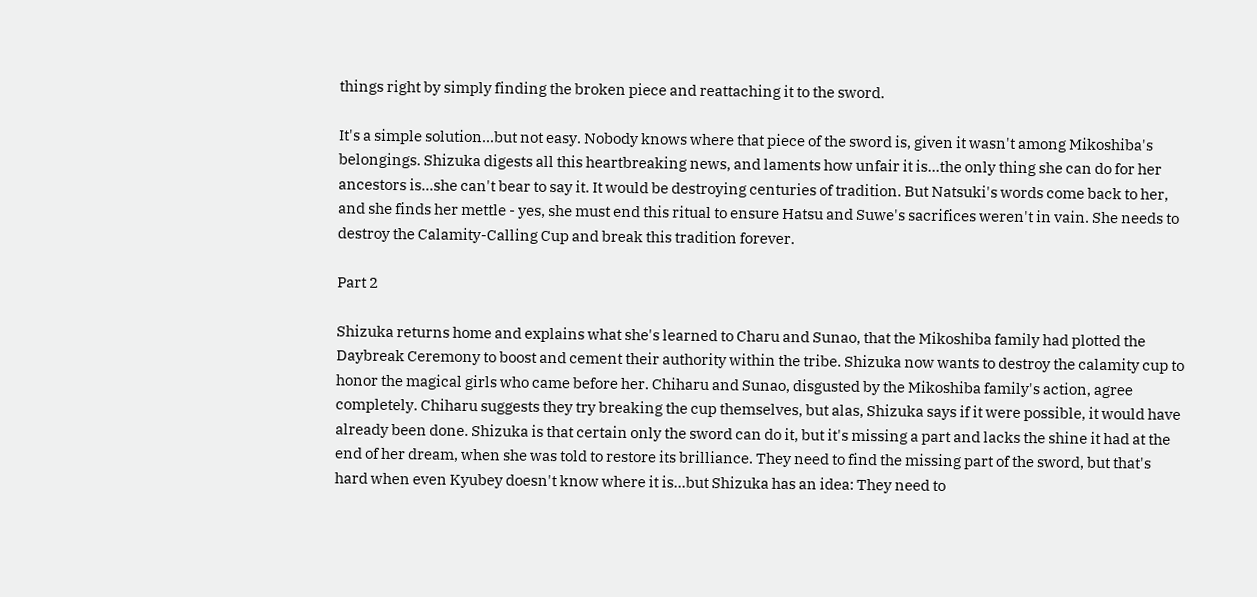things right by simply finding the broken piece and reattaching it to the sword.

It's a simple solution...but not easy. Nobody knows where that piece of the sword is, given it wasn't among Mikoshiba's belongings. Shizuka digests all this heartbreaking news, and laments how unfair it is...the only thing she can do for her ancestors is...she can't bear to say it. It would be destroying centuries of tradition. But Natsuki's words come back to her, and she finds her mettle - yes, she must end this ritual to ensure Hatsu and Suwe's sacrifices weren't in vain. She needs to destroy the Calamity-Calling Cup and break this tradition forever.

Part 2

Shizuka returns home and explains what she's learned to Charu and Sunao, that the Mikoshiba family had plotted the Daybreak Ceremony to boost and cement their authority within the tribe. Shizuka now wants to destroy the calamity cup to honor the magical girls who came before her. Chiharu and Sunao, disgusted by the Mikoshiba family's action, agree completely. Chiharu suggests they try breaking the cup themselves, but alas, Shizuka says if it were possible, it would have already been done. Shizuka is that certain only the sword can do it, but it's missing a part and lacks the shine it had at the end of her dream, when she was told to restore its brilliance. They need to find the missing part of the sword, but that's hard when even Kyubey doesn't know where it is...but Shizuka has an idea: They need to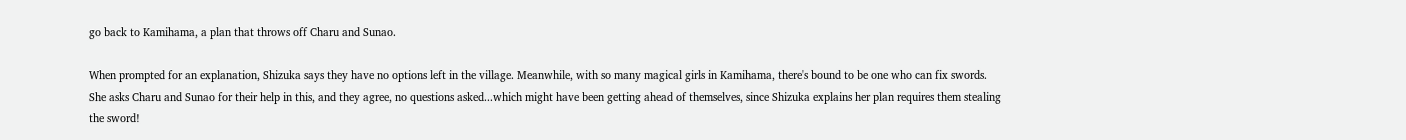go back to Kamihama, a plan that throws off Charu and Sunao.

When prompted for an explanation, Shizuka says they have no options left in the village. Meanwhile, with so many magical girls in Kamihama, there's bound to be one who can fix swords. She asks Charu and Sunao for their help in this, and they agree, no questions asked...which might have been getting ahead of themselves, since Shizuka explains her plan requires them stealing the sword!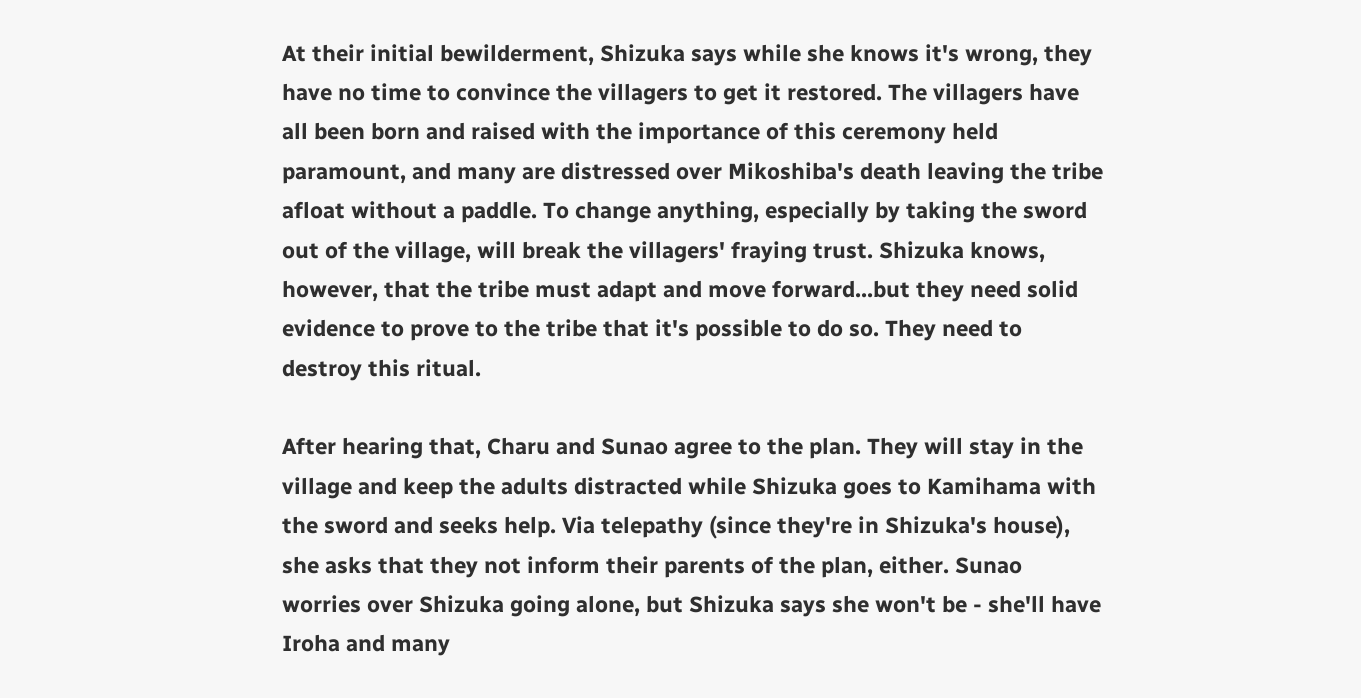At their initial bewilderment, Shizuka says while she knows it's wrong, they have no time to convince the villagers to get it restored. The villagers have all been born and raised with the importance of this ceremony held paramount, and many are distressed over Mikoshiba's death leaving the tribe afloat without a paddle. To change anything, especially by taking the sword out of the village, will break the villagers' fraying trust. Shizuka knows, however, that the tribe must adapt and move forward...but they need solid evidence to prove to the tribe that it's possible to do so. They need to destroy this ritual.

After hearing that, Charu and Sunao agree to the plan. They will stay in the village and keep the adults distracted while Shizuka goes to Kamihama with the sword and seeks help. Via telepathy (since they're in Shizuka's house), she asks that they not inform their parents of the plan, either. Sunao worries over Shizuka going alone, but Shizuka says she won't be - she'll have Iroha and many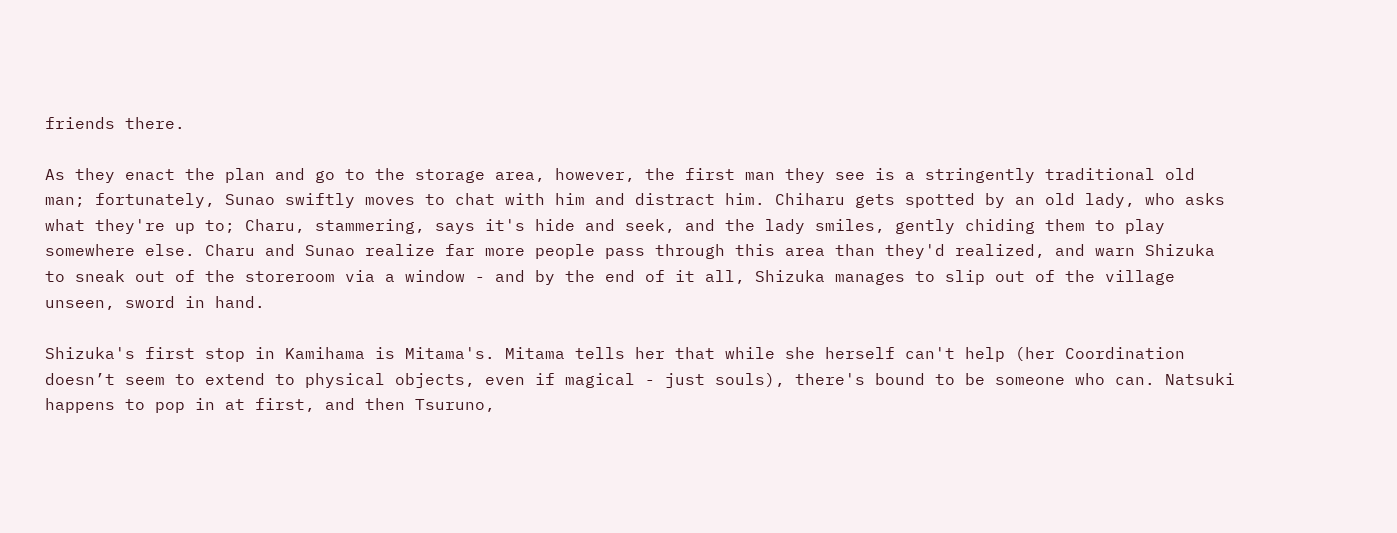friends there.

As they enact the plan and go to the storage area, however, the first man they see is a stringently traditional old man; fortunately, Sunao swiftly moves to chat with him and distract him. Chiharu gets spotted by an old lady, who asks what they're up to; Charu, stammering, says it's hide and seek, and the lady smiles, gently chiding them to play somewhere else. Charu and Sunao realize far more people pass through this area than they'd realized, and warn Shizuka to sneak out of the storeroom via a window - and by the end of it all, Shizuka manages to slip out of the village unseen, sword in hand.

Shizuka's first stop in Kamihama is Mitama's. Mitama tells her that while she herself can't help (her Coordination doesn’t seem to extend to physical objects, even if magical - just souls), there's bound to be someone who can. Natsuki happens to pop in at first, and then Tsuruno,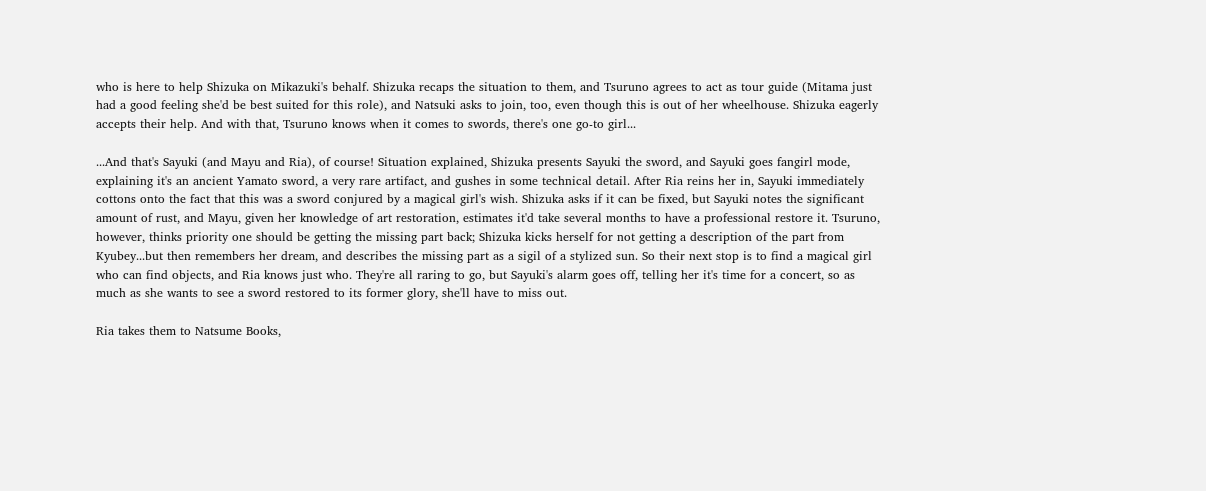who is here to help Shizuka on Mikazuki's behalf. Shizuka recaps the situation to them, and Tsuruno agrees to act as tour guide (Mitama just had a good feeling she'd be best suited for this role), and Natsuki asks to join, too, even though this is out of her wheelhouse. Shizuka eagerly accepts their help. And with that, Tsuruno knows when it comes to swords, there's one go-to girl...

...And that's Sayuki (and Mayu and Ria), of course! Situation explained, Shizuka presents Sayuki the sword, and Sayuki goes fangirl mode, explaining it's an ancient Yamato sword, a very rare artifact, and gushes in some technical detail. After Ria reins her in, Sayuki immediately cottons onto the fact that this was a sword conjured by a magical girl's wish. Shizuka asks if it can be fixed, but Sayuki notes the significant amount of rust, and Mayu, given her knowledge of art restoration, estimates it'd take several months to have a professional restore it. Tsuruno, however, thinks priority one should be getting the missing part back; Shizuka kicks herself for not getting a description of the part from Kyubey...but then remembers her dream, and describes the missing part as a sigil of a stylized sun. So their next stop is to find a magical girl who can find objects, and Ria knows just who. They're all raring to go, but Sayuki's alarm goes off, telling her it's time for a concert, so as much as she wants to see a sword restored to its former glory, she'll have to miss out.

Ria takes them to Natsume Books,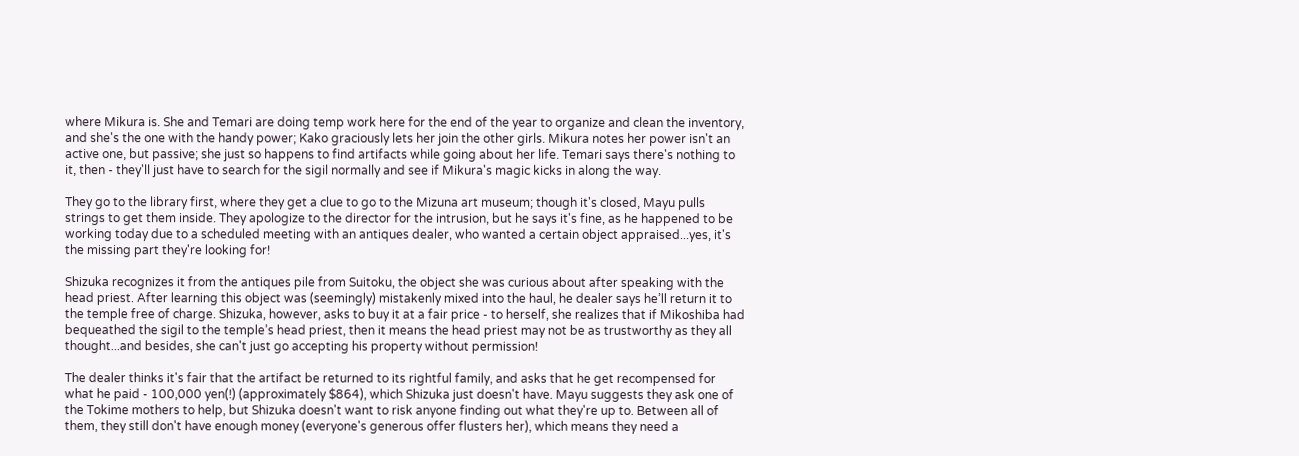where Mikura is. She and Temari are doing temp work here for the end of the year to organize and clean the inventory, and she's the one with the handy power; Kako graciously lets her join the other girls. Mikura notes her power isn't an active one, but passive; she just so happens to find artifacts while going about her life. Temari says there's nothing to it, then - they'll just have to search for the sigil normally and see if Mikura's magic kicks in along the way.

They go to the library first, where they get a clue to go to the Mizuna art museum; though it's closed, Mayu pulls strings to get them inside. They apologize to the director for the intrusion, but he says it's fine, as he happened to be working today due to a scheduled meeting with an antiques dealer, who wanted a certain object appraised...yes, it's the missing part they're looking for!

Shizuka recognizes it from the antiques pile from Suitoku, the object she was curious about after speaking with the head priest. After learning this object was (seemingly) mistakenly mixed into the haul, he dealer says he’ll return it to the temple free of charge. Shizuka, however, asks to buy it at a fair price - to herself, she realizes that if Mikoshiba had bequeathed the sigil to the temple’s head priest, then it means the head priest may not be as trustworthy as they all thought...and besides, she can't just go accepting his property without permission!

The dealer thinks it's fair that the artifact be returned to its rightful family, and asks that he get recompensed for what he paid - 100,000 yen(!) (approximately $864), which Shizuka just doesn't have. Mayu suggests they ask one of the Tokime mothers to help, but Shizuka doesn't want to risk anyone finding out what they're up to. Between all of them, they still don't have enough money (everyone's generous offer flusters her), which means they need a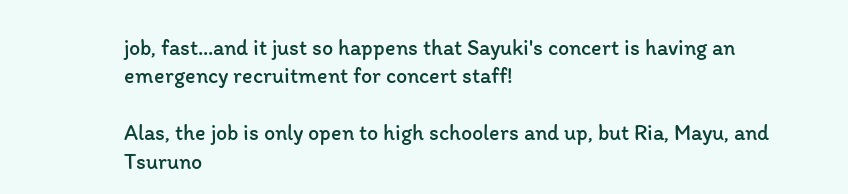job, fast...and it just so happens that Sayuki's concert is having an emergency recruitment for concert staff!

Alas, the job is only open to high schoolers and up, but Ria, Mayu, and Tsuruno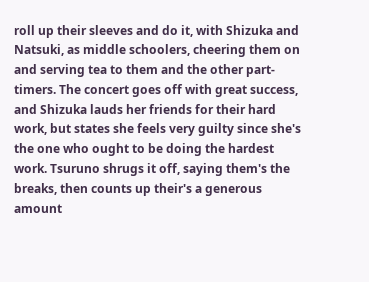roll up their sleeves and do it, with Shizuka and Natsuki, as middle schoolers, cheering them on and serving tea to them and the other part-timers. The concert goes off with great success, and Shizuka lauds her friends for their hard work, but states she feels very guilty since she's the one who ought to be doing the hardest work. Tsuruno shrugs it off, saying them's the breaks, then counts up their's a generous amount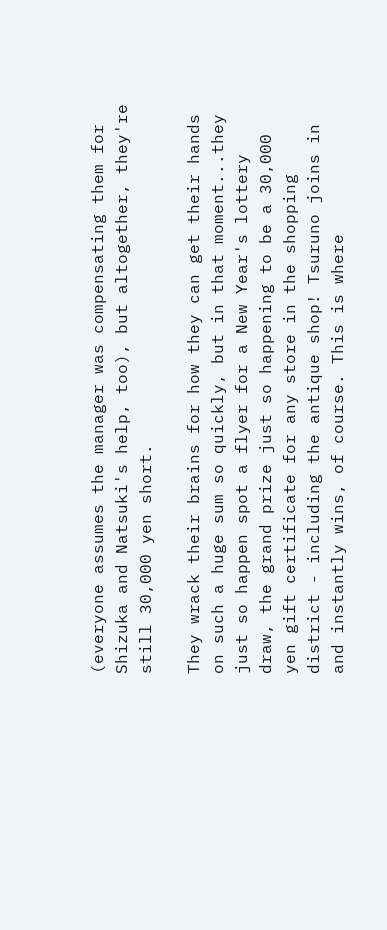(everyone assumes the manager was compensating them for Shizuka and Natsuki's help, too), but altogether, they're still 30,000 yen short.

They wrack their brains for how they can get their hands on such a huge sum so quickly, but in that moment...they just so happen spot a flyer for a New Year's lottery draw, the grand prize just so happening to be a 30,000 yen gift certificate for any store in the shopping district - including the antique shop! Tsuruno joins in and instantly wins, of course. This is where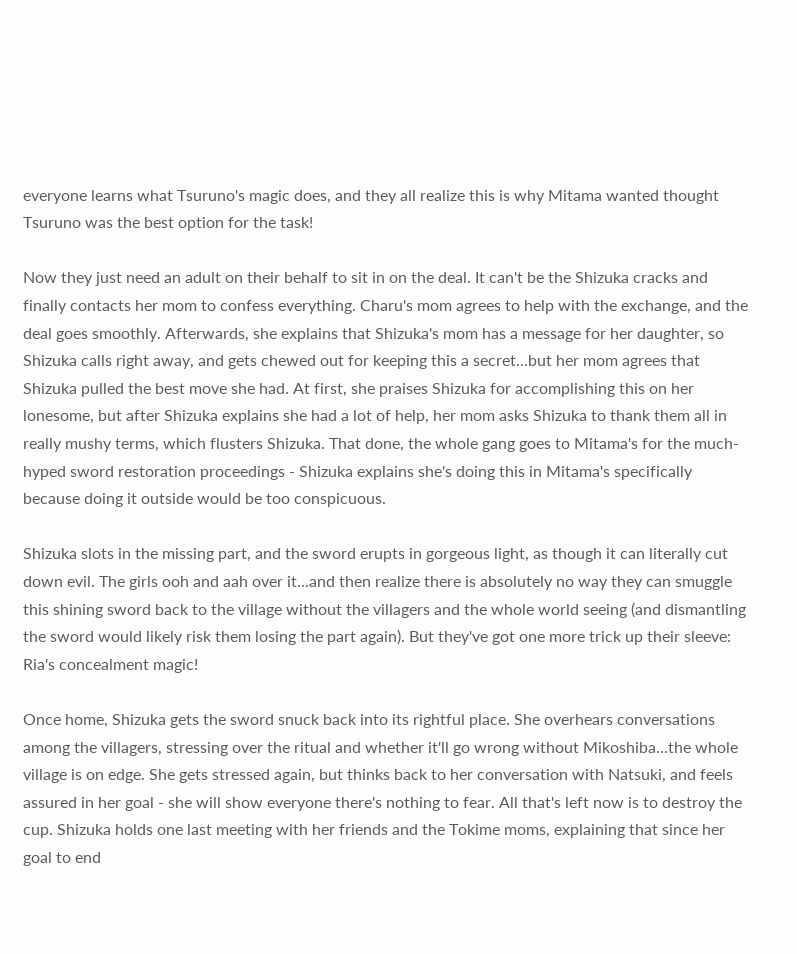everyone learns what Tsuruno's magic does, and they all realize this is why Mitama wanted thought Tsuruno was the best option for the task!

Now they just need an adult on their behalf to sit in on the deal. It can't be the Shizuka cracks and finally contacts her mom to confess everything. Charu's mom agrees to help with the exchange, and the deal goes smoothly. Afterwards, she explains that Shizuka's mom has a message for her daughter, so Shizuka calls right away, and gets chewed out for keeping this a secret...but her mom agrees that Shizuka pulled the best move she had. At first, she praises Shizuka for accomplishing this on her lonesome, but after Shizuka explains she had a lot of help, her mom asks Shizuka to thank them all in really mushy terms, which flusters Shizuka. That done, the whole gang goes to Mitama's for the much-hyped sword restoration proceedings - Shizuka explains she's doing this in Mitama's specifically because doing it outside would be too conspicuous.

Shizuka slots in the missing part, and the sword erupts in gorgeous light, as though it can literally cut down evil. The girls ooh and aah over it...and then realize there is absolutely no way they can smuggle this shining sword back to the village without the villagers and the whole world seeing (and dismantling the sword would likely risk them losing the part again). But they've got one more trick up their sleeve: Ria's concealment magic!

Once home, Shizuka gets the sword snuck back into its rightful place. She overhears conversations among the villagers, stressing over the ritual and whether it'll go wrong without Mikoshiba...the whole village is on edge. She gets stressed again, but thinks back to her conversation with Natsuki, and feels assured in her goal - she will show everyone there's nothing to fear. All that's left now is to destroy the cup. Shizuka holds one last meeting with her friends and the Tokime moms, explaining that since her goal to end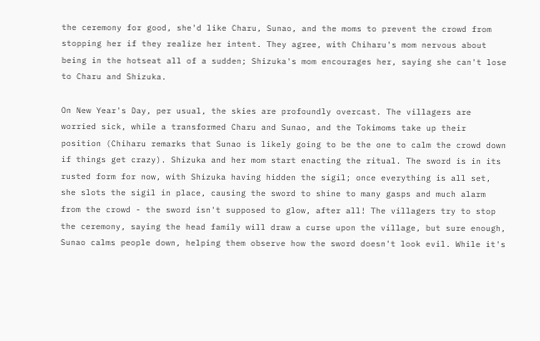the ceremony for good, she'd like Charu, Sunao, and the moms to prevent the crowd from stopping her if they realize her intent. They agree, with Chiharu's mom nervous about being in the hotseat all of a sudden; Shizuka's mom encourages her, saying she can't lose to Charu and Shizuka.

On New Year's Day, per usual, the skies are profoundly overcast. The villagers are worried sick, while a transformed Charu and Sunao, and the Tokimoms take up their position (Chiharu remarks that Sunao is likely going to be the one to calm the crowd down if things get crazy). Shizuka and her mom start enacting the ritual. The sword is in its rusted form for now, with Shizuka having hidden the sigil; once everything is all set, she slots the sigil in place, causing the sword to shine to many gasps and much alarm from the crowd - the sword isn't supposed to glow, after all! The villagers try to stop the ceremony, saying the head family will draw a curse upon the village, but sure enough, Sunao calms people down, helping them observe how the sword doesn't look evil. While it's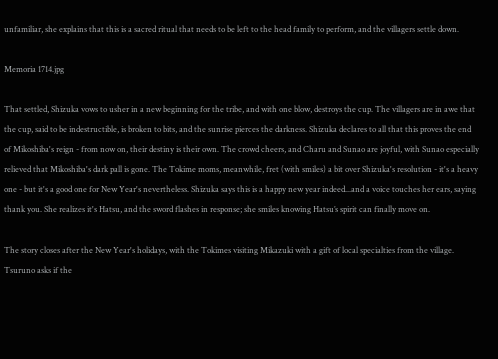unfamiliar, she explains that this is a sacred ritual that needs to be left to the head family to perform, and the villagers settle down.

Memoria 1714.jpg

That settled, Shizuka vows to usher in a new beginning for the tribe, and with one blow, destroys the cup. The villagers are in awe that the cup, said to be indestructible, is broken to bits, and the sunrise pierces the darkness. Shizuka declares to all that this proves the end of Mikoshiba's reign - from now on, their destiny is their own. The crowd cheers, and Charu and Sunao are joyful, with Sunao especially relieved that Mikoshiba's dark pall is gone. The Tokime moms, meanwhile, fret (with smiles) a bit over Shizuka's resolution - it's a heavy one - but it's a good one for New Year's nevertheless. Shizuka says this is a happy new year indeed...and a voice touches her ears, saying thank you. She realizes it's Hatsu, and the sword flashes in response; she smiles knowing Hatsu’s spirit can finally move on.

The story closes after the New Year's holidays, with the Tokimes visiting Mikazuki with a gift of local specialties from the village. Tsuruno asks if the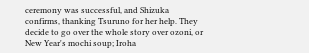ceremony was successful, and Shizuka confirms, thanking Tsuruno for her help. They decide to go over the whole story over ozoni, or New Year's mochi soup; Iroha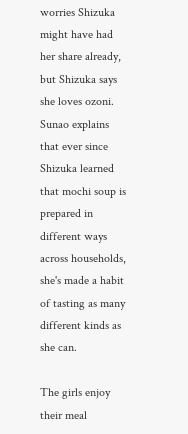worries Shizuka might have had her share already, but Shizuka says she loves ozoni. Sunao explains that ever since Shizuka learned that mochi soup is prepared in different ways across households, she's made a habit of tasting as many different kinds as she can.

The girls enjoy their meal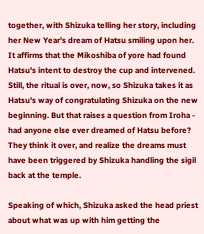together, with Shizuka telling her story, including her New Year's dream of Hatsu smiling upon her. It affirms that the Mikoshiba of yore had found Hatsu's intent to destroy the cup and intervened. Still, the ritual is over, now, so Shizuka takes it as Hatsu's way of congratulating Shizuka on the new beginning. But that raises a question from Iroha - had anyone else ever dreamed of Hatsu before? They think it over, and realize the dreams must have been triggered by Shizuka handling the sigil back at the temple.

Speaking of which, Shizuka asked the head priest about what was up with him getting the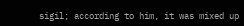sigil; according to him, it was mixed up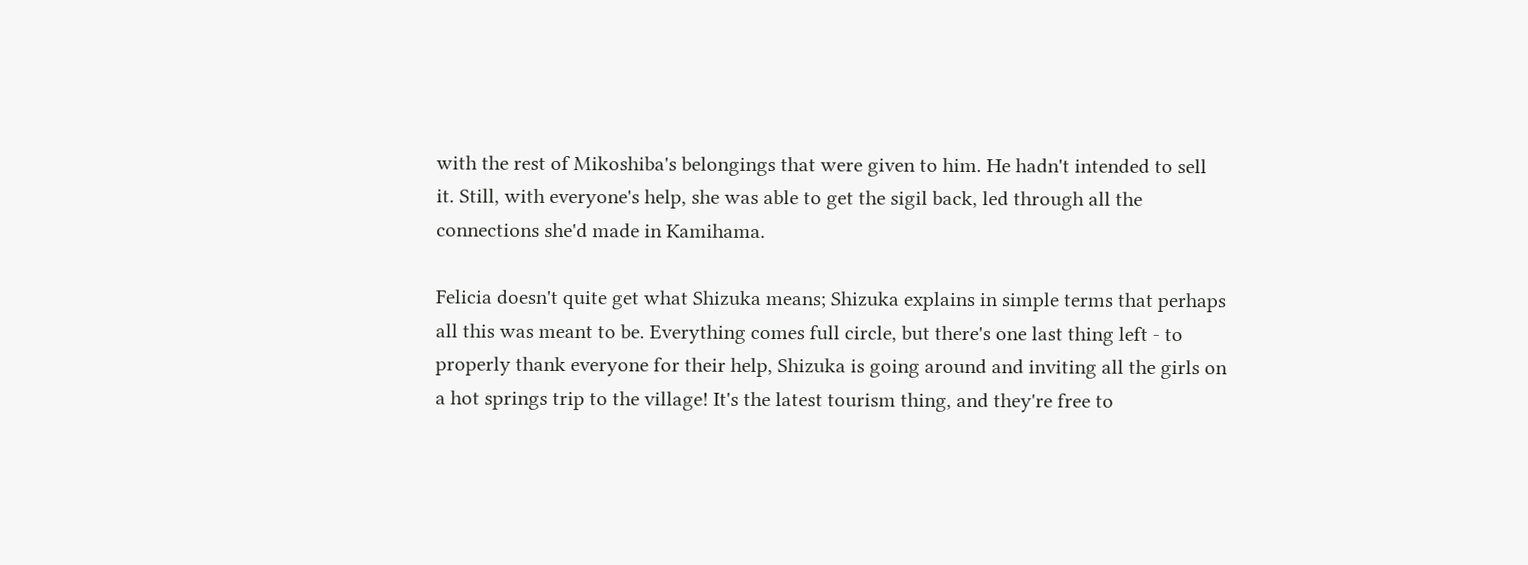with the rest of Mikoshiba's belongings that were given to him. He hadn't intended to sell it. Still, with everyone's help, she was able to get the sigil back, led through all the connections she'd made in Kamihama.

Felicia doesn't quite get what Shizuka means; Shizuka explains in simple terms that perhaps all this was meant to be. Everything comes full circle, but there's one last thing left - to properly thank everyone for their help, Shizuka is going around and inviting all the girls on a hot springs trip to the village! It's the latest tourism thing, and they're free to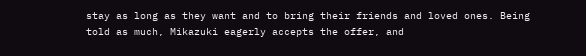stay as long as they want and to bring their friends and loved ones. Being told as much, Mikazuki eagerly accepts the offer, and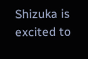Shizuka is excited to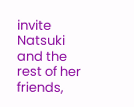invite Natsuki and the rest of her friends,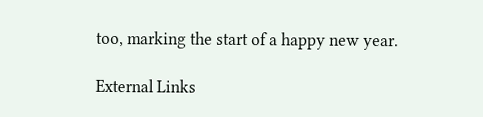too, marking the start of a happy new year.

External Links